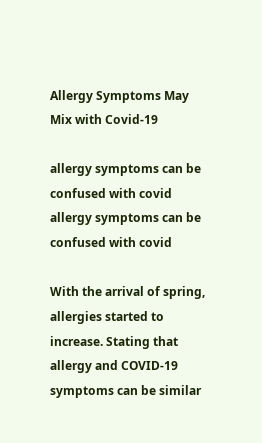Allergy Symptoms May Mix with Covid-19

allergy symptoms can be confused with covid
allergy symptoms can be confused with covid

With the arrival of spring, allergies started to increase. Stating that allergy and COVID-19 symptoms can be similar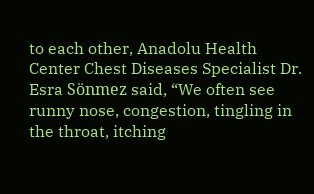to each other, Anadolu Health Center Chest Diseases Specialist Dr. Esra Sönmez said, “We often see runny nose, congestion, tingling in the throat, itching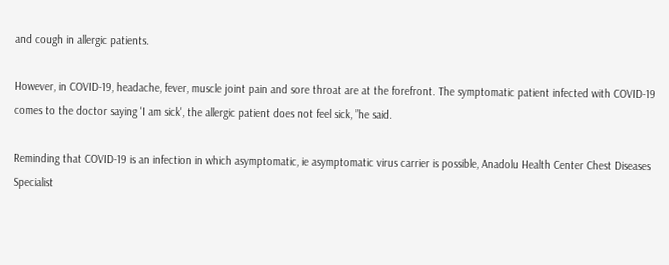and cough in allergic patients.

However, in COVID-19, headache, fever, muscle joint pain and sore throat are at the forefront. The symptomatic patient infected with COVID-19 comes to the doctor saying 'I am sick', the allergic patient does not feel sick, ”he said.

Reminding that COVID-19 is an infection in which asymptomatic, ie asymptomatic virus carrier is possible, Anadolu Health Center Chest Diseases Specialist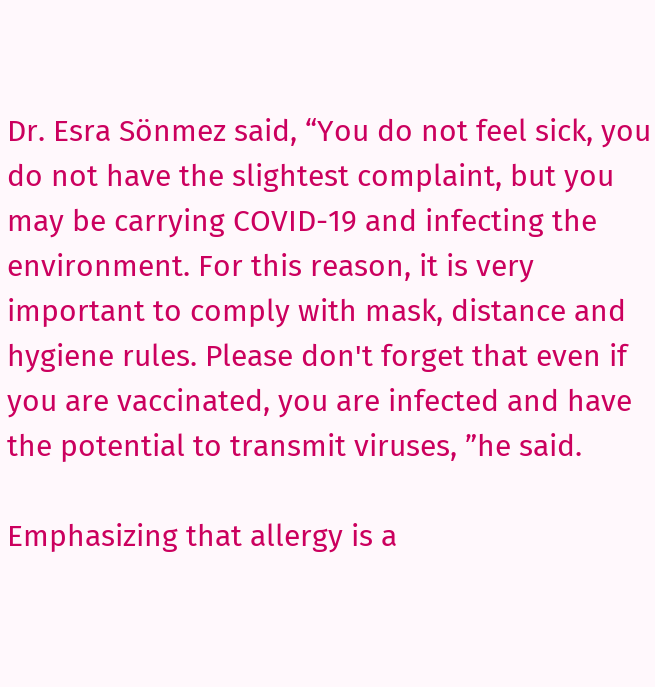Dr. Esra Sönmez said, “You do not feel sick, you do not have the slightest complaint, but you may be carrying COVID-19 and infecting the environment. For this reason, it is very important to comply with mask, distance and hygiene rules. Please don't forget that even if you are vaccinated, you are infected and have the potential to transmit viruses, ”he said.

Emphasizing that allergy is a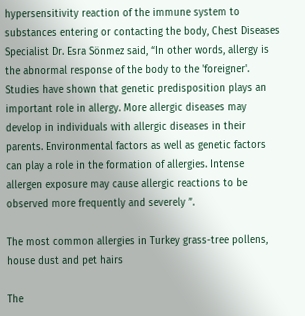hypersensitivity reaction of the immune system to substances entering or contacting the body, Chest Diseases Specialist Dr. Esra Sönmez said, “In other words, allergy is the abnormal response of the body to the 'foreigner'. Studies have shown that genetic predisposition plays an important role in allergy. More allergic diseases may develop in individuals with allergic diseases in their parents. Environmental factors as well as genetic factors can play a role in the formation of allergies. Intense allergen exposure may cause allergic reactions to be observed more frequently and severely ”.

The most common allergies in Turkey grass-tree pollens, house dust and pet hairs

The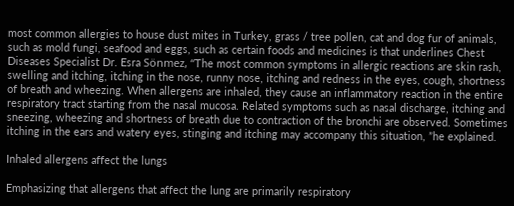most common allergies to house dust mites in Turkey, grass / tree pollen, cat and dog fur of animals, such as mold fungi, seafood and eggs, such as certain foods and medicines is that underlines Chest Diseases Specialist Dr. Esra Sönmez, “The most common symptoms in allergic reactions are skin rash, swelling and itching, itching in the nose, runny nose, itching and redness in the eyes, cough, shortness of breath and wheezing. When allergens are inhaled, they cause an inflammatory reaction in the entire respiratory tract starting from the nasal mucosa. Related symptoms such as nasal discharge, itching and sneezing, wheezing and shortness of breath due to contraction of the bronchi are observed. Sometimes itching in the ears and watery eyes, stinging and itching may accompany this situation, ”he explained.

Inhaled allergens affect the lungs

Emphasizing that allergens that affect the lung are primarily respiratory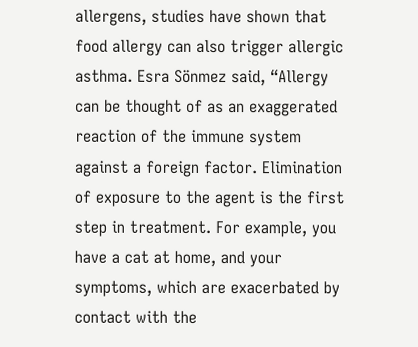allergens, studies have shown that food allergy can also trigger allergic asthma. Esra Sönmez said, “Allergy can be thought of as an exaggerated reaction of the immune system against a foreign factor. Elimination of exposure to the agent is the first step in treatment. For example, you have a cat at home, and your symptoms, which are exacerbated by contact with the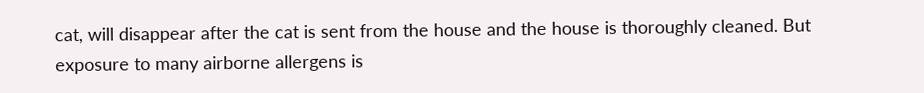cat, will disappear after the cat is sent from the house and the house is thoroughly cleaned. But exposure to many airborne allergens is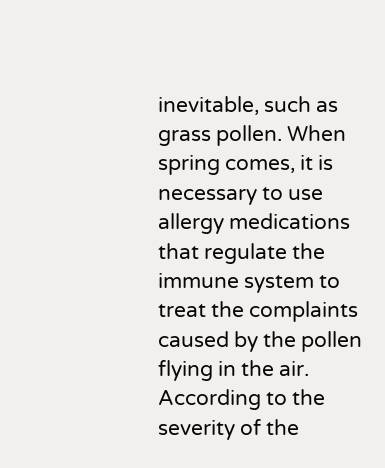inevitable, such as grass pollen. When spring comes, it is necessary to use allergy medications that regulate the immune system to treat the complaints caused by the pollen flying in the air. According to the severity of the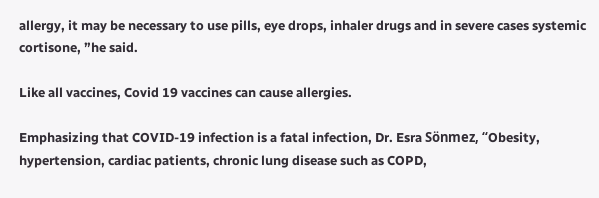allergy, it may be necessary to use pills, eye drops, inhaler drugs and in severe cases systemic cortisone, ”he said.

Like all vaccines, Covid 19 vaccines can cause allergies.

Emphasizing that COVID-19 infection is a fatal infection, Dr. Esra Sönmez, “Obesity, hypertension, cardiac patients, chronic lung disease such as COPD,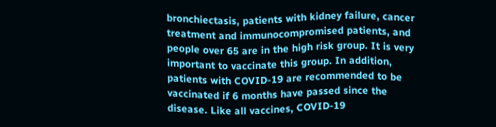bronchiectasis, patients with kidney failure, cancer treatment and immunocompromised patients, and people over 65 are in the high risk group. It is very important to vaccinate this group. In addition, patients with COVID-19 are recommended to be vaccinated if 6 months have passed since the disease. Like all vaccines, COVID-19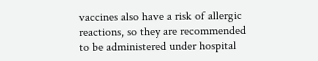vaccines also have a risk of allergic reactions, so they are recommended to be administered under hospital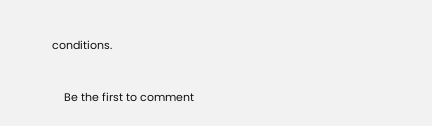conditions.



    Be the first to comment